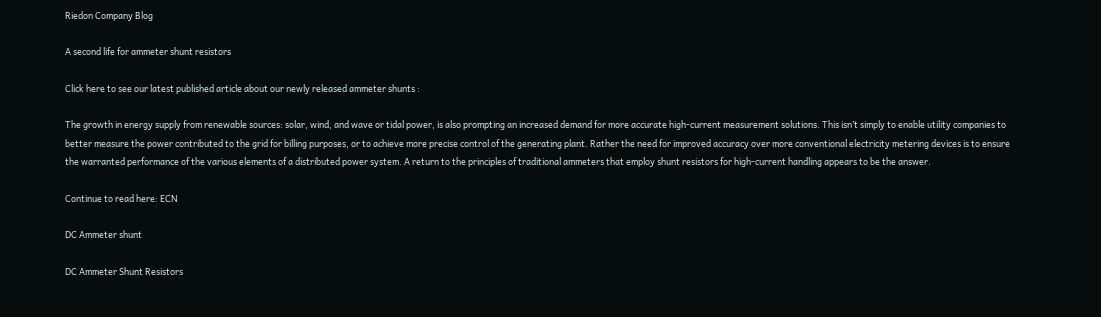Riedon Company Blog

A second life for ammeter shunt resistors

Click here to see our latest published article about our newly released ammeter shunts :

The growth in energy supply from renewable sources: solar, wind, and wave or tidal power, is also prompting an increased demand for more accurate high-current measurement solutions. This isn’t simply to enable utility companies to better measure the power contributed to the grid for billing purposes, or to achieve more precise control of the generating plant. Rather the need for improved accuracy over more conventional electricity metering devices is to ensure the warranted performance of the various elements of a distributed power system. A return to the principles of traditional ammeters that employ shunt resistors for high-current handling appears to be the answer.

Continue to read here: ECN

DC Ammeter shunt

DC Ammeter Shunt Resistors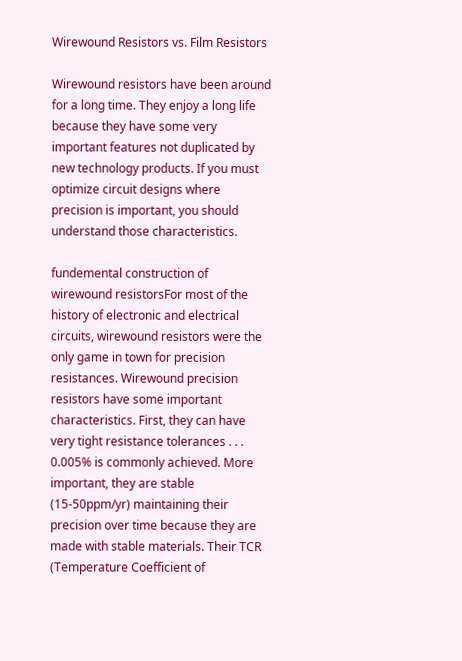Wirewound Resistors vs. Film Resistors

Wirewound resistors have been around for a long time. They enjoy a long life because they have some very important features not duplicated by new technology products. If you must optimize circuit designs where precision is important, you should understand those characteristics.

fundemental construction of wirewound resistorsFor most of the history of electronic and electrical circuits, wirewound resistors were the only game in town for precision resistances. Wirewound precision resistors have some important characteristics. First, they can have very tight resistance tolerances . . . 0.005% is commonly achieved. More important, they are stable (15-50ppm/yr) maintaining their precision over time because they are made with stable materials. Their TCR (Temperature Coefficient of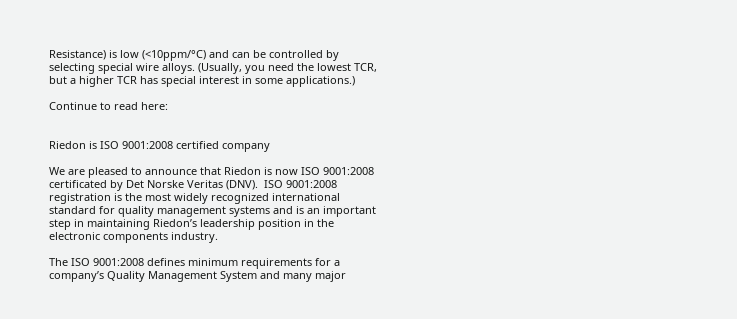Resistance) is low (<10ppm/°C) and can be controlled by selecting special wire alloys. (Usually, you need the lowest TCR, but a higher TCR has special interest in some applications.)

Continue to read here:


Riedon is ISO 9001:2008 certified company

We are pleased to announce that Riedon is now ISO 9001:2008 certificated by Det Norske Veritas (DNV).  ISO 9001:2008 registration is the most widely recognized international standard for quality management systems and is an important step in maintaining Riedon’s leadership position in the electronic components industry.

The ISO 9001:2008 defines minimum requirements for a company’s Quality Management System and many major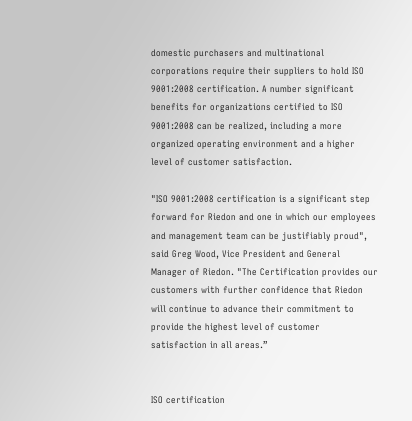domestic purchasers and multinational corporations require their suppliers to hold ISO 9001:2008 certification. A number significant benefits for organizations certified to ISO 9001:2008 can be realized, including a more organized operating environment and a higher level of customer satisfaction.

"ISO 9001:2008 certification is a significant step forward for Riedon and one in which our employees and management team can be justifiably proud", said Greg Wood, Vice President and General Manager of Riedon. "The Certification provides our customers with further confidence that Riedon will continue to advance their commitment to provide the highest level of customer satisfaction in all areas.”


ISO certification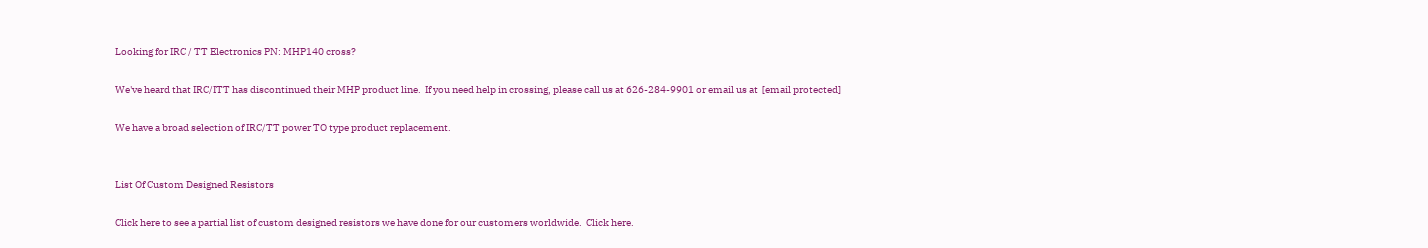Looking for IRC / TT Electronics PN: MHP140 cross?

We've heard that IRC/ITT has discontinued their MHP product line.  If you need help in crossing, please call us at 626-284-9901 or email us at  [email protected]

We have a broad selection of IRC/TT power TO type product replacement.


List Of Custom Designed Resistors

Click here to see a partial list of custom designed resistors we have done for our customers worldwide.  Click here.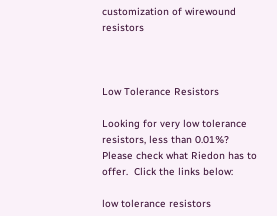customization of wirewound resistors



Low Tolerance Resistors

Looking for very low tolerance resistors, less than 0.01%?  Please check what Riedon has to offer.  Click the links below:

low tolerance resistors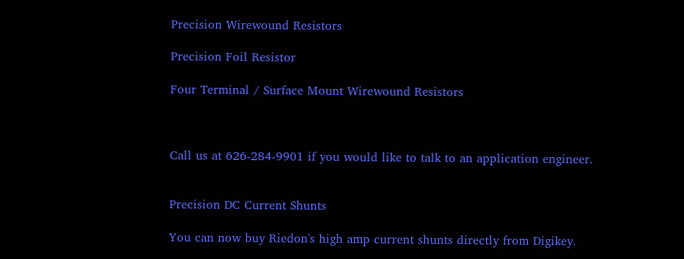Precision Wirewound Resistors

Precision Foil Resistor

Four Terminal / Surface Mount Wirewound Resistors



Call us at 626-284-9901 if you would like to talk to an application engineer.


Precision DC Current Shunts

You can now buy Riedon's high amp current shunts directly from Digikey.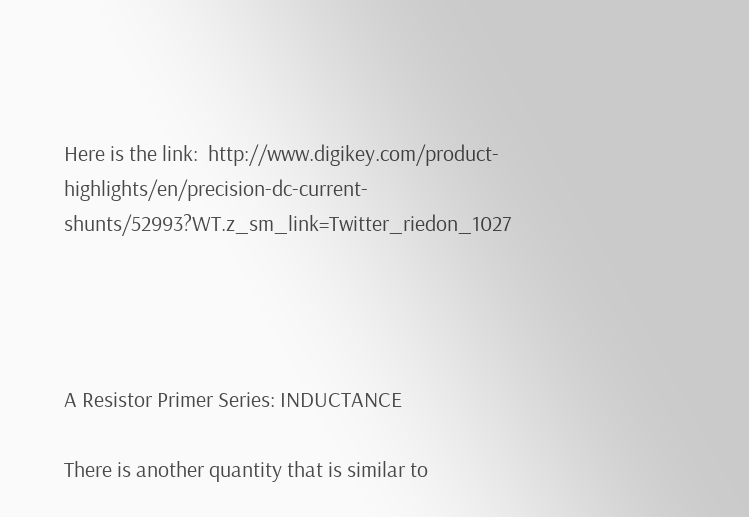Here is the link:  http://www.digikey.com/product-highlights/en/precision-dc-current-shunts/52993?WT.z_sm_link=Twitter_riedon_1027




A Resistor Primer Series: INDUCTANCE

There is another quantity that is similar to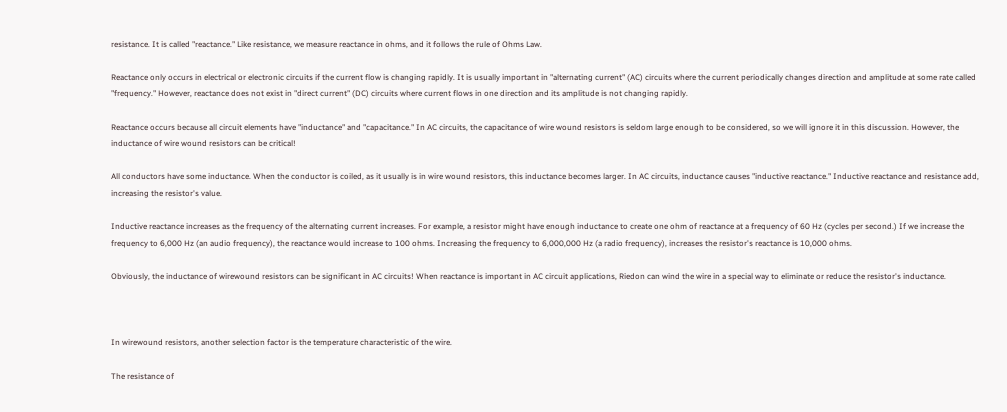resistance. It is called "reactance." Like resistance, we measure reactance in ohms, and it follows the rule of Ohms Law.

Reactance only occurs in electrical or electronic circuits if the current flow is changing rapidly. It is usually important in "alternating current" (AC) circuits where the current periodically changes direction and amplitude at some rate called "frequency." However, reactance does not exist in "direct current" (DC) circuits where current flows in one direction and its amplitude is not changing rapidly.

Reactance occurs because all circuit elements have "inductance" and "capacitance." In AC circuits, the capacitance of wire wound resistors is seldom large enough to be considered, so we will ignore it in this discussion. However, the inductance of wire wound resistors can be critical!

All conductors have some inductance. When the conductor is coiled, as it usually is in wire wound resistors, this inductance becomes larger. In AC circuits, inductance causes "inductive reactance." Inductive reactance and resistance add, increasing the resistor's value.

Inductive reactance increases as the frequency of the alternating current increases. For example, a resistor might have enough inductance to create one ohm of reactance at a frequency of 60 Hz (cycles per second.) If we increase the frequency to 6,000 Hz (an audio frequency), the reactance would increase to 100 ohms. Increasing the frequency to 6,000,000 Hz (a radio frequency), increases the resistor's reactance is 10,000 ohms.

Obviously, the inductance of wirewound resistors can be significant in AC circuits! When reactance is important in AC circuit applications, Riedon can wind the wire in a special way to eliminate or reduce the resistor's inductance.



In wirewound resistors, another selection factor is the temperature characteristic of the wire.

The resistance of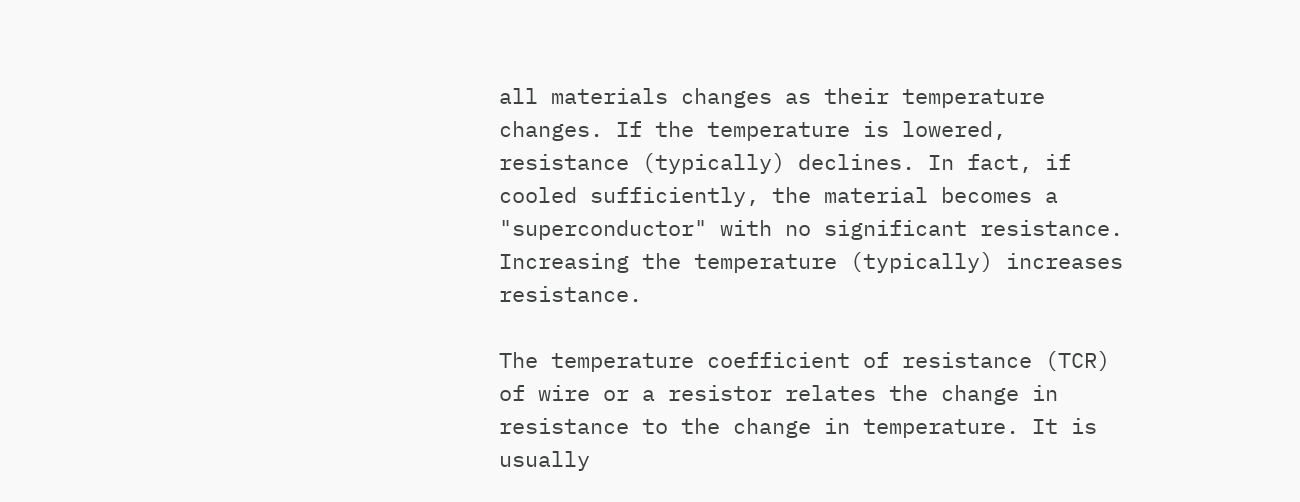all materials changes as their temperature changes. If the temperature is lowered, resistance (typically) declines. In fact, if cooled sufficiently, the material becomes a "superconductor" with no significant resistance. Increasing the temperature (typically) increases resistance.

The temperature coefficient of resistance (TCR) of wire or a resistor relates the change in resistance to the change in temperature. It is usually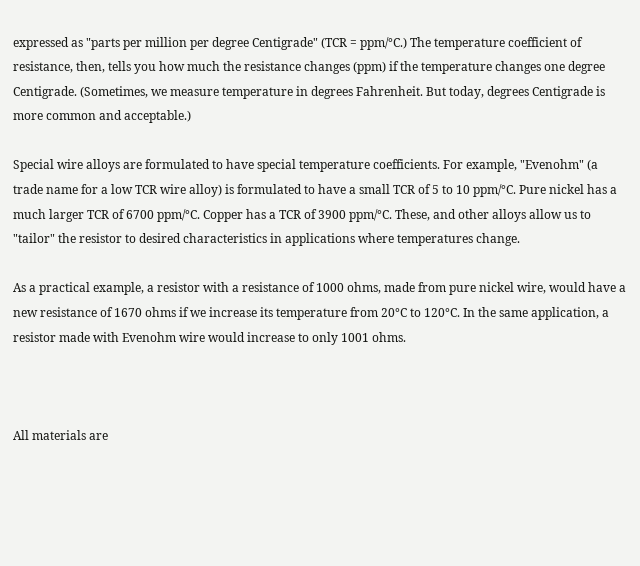expressed as "parts per million per degree Centigrade" (TCR = ppm/°C.) The temperature coefficient of resistance, then, tells you how much the resistance changes (ppm) if the temperature changes one degree Centigrade. (Sometimes, we measure temperature in degrees Fahrenheit. But today, degrees Centigrade is more common and acceptable.)

Special wire alloys are formulated to have special temperature coefficients. For example, "Evenohm" (a trade name for a low TCR wire alloy) is formulated to have a small TCR of 5 to 10 ppm/°C. Pure nickel has a much larger TCR of 6700 ppm/°C. Copper has a TCR of 3900 ppm/°C. These, and other alloys allow us to "tailor" the resistor to desired characteristics in applications where temperatures change.

As a practical example, a resistor with a resistance of 1000 ohms, made from pure nickel wire, would have a new resistance of 1670 ohms if we increase its temperature from 20°C to 120°C. In the same application, a resistor made with Evenohm wire would increase to only 1001 ohms.



All materials are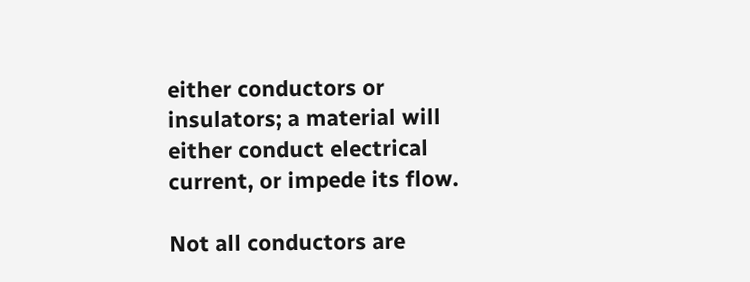either conductors or insulators; a material will either conduct electrical current, or impede its flow.

Not all conductors are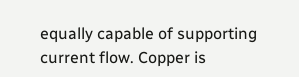equally capable of supporting current flow. Copper is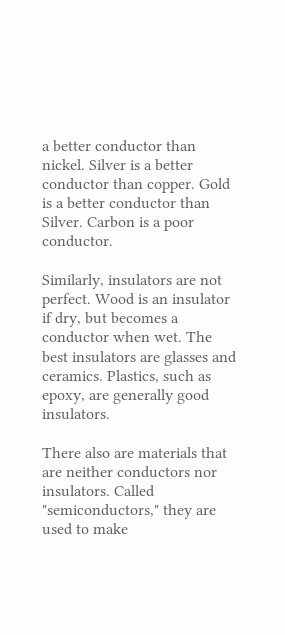a better conductor than nickel. Silver is a better conductor than copper. Gold is a better conductor than Silver. Carbon is a poor conductor.

Similarly, insulators are not perfect. Wood is an insulator if dry, but becomes a conductor when wet. The best insulators are glasses and ceramics. Plastics, such as epoxy, are generally good insulators.

There also are materials that are neither conductors nor insulators. Called "semiconductors," they are used to make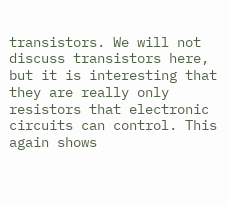transistors. We will not discuss transistors here, but it is interesting that they are really only resistors that electronic circuits can control. This again shows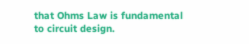that Ohms Law is fundamental to circuit design.